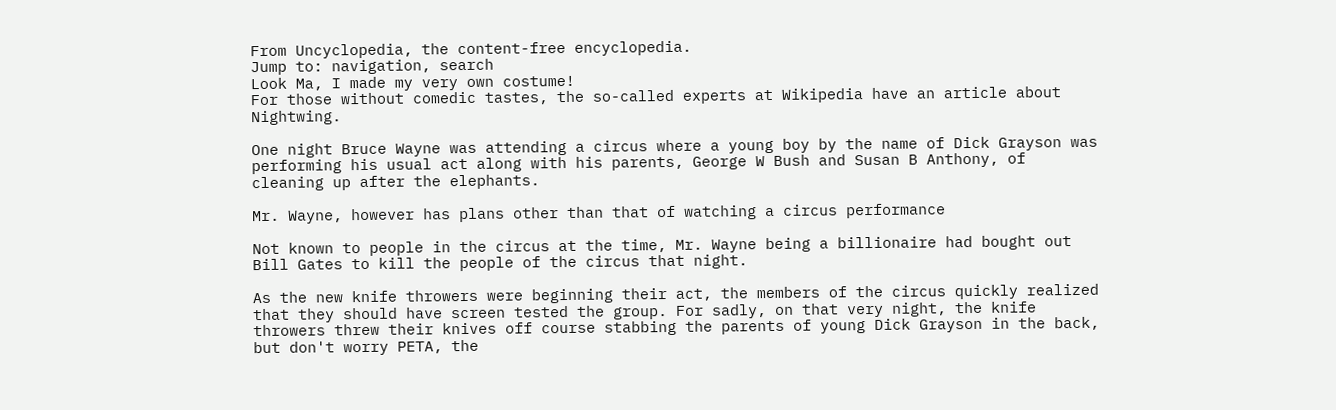From Uncyclopedia, the content-free encyclopedia.
Jump to: navigation, search
Look Ma, I made my very own costume!
For those without comedic tastes, the so-called experts at Wikipedia have an article about Nightwing.

One night Bruce Wayne was attending a circus where a young boy by the name of Dick Grayson was performing his usual act along with his parents, George W Bush and Susan B Anthony, of cleaning up after the elephants.

Mr. Wayne, however has plans other than that of watching a circus performance

Not known to people in the circus at the time, Mr. Wayne being a billionaire had bought out Bill Gates to kill the people of the circus that night.

As the new knife throwers were beginning their act, the members of the circus quickly realized that they should have screen tested the group. For sadly, on that very night, the knife throwers threw their knives off course stabbing the parents of young Dick Grayson in the back, but don't worry PETA, the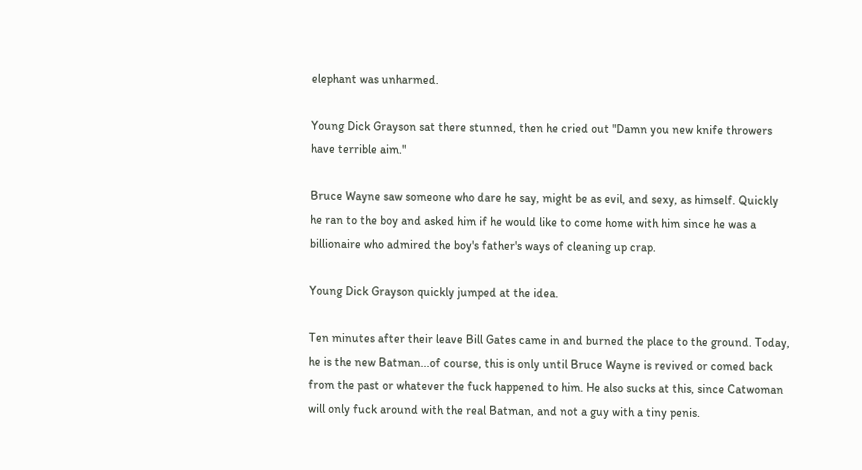elephant was unharmed.

Young Dick Grayson sat there stunned, then he cried out "Damn you new knife throwers have terrible aim."

Bruce Wayne saw someone who dare he say, might be as evil, and sexy, as himself. Quickly he ran to the boy and asked him if he would like to come home with him since he was a billionaire who admired the boy's father's ways of cleaning up crap.

Young Dick Grayson quickly jumped at the idea.

Ten minutes after their leave Bill Gates came in and burned the place to the ground. Today, he is the new Batman...of course, this is only until Bruce Wayne is revived or comed back from the past or whatever the fuck happened to him. He also sucks at this, since Catwoman will only fuck around with the real Batman, and not a guy with a tiny penis.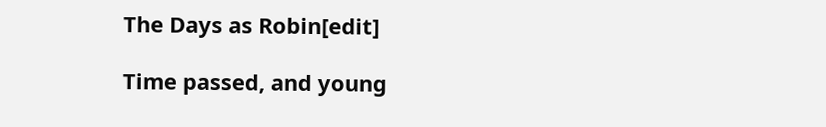The Days as Robin[edit]

Time passed, and young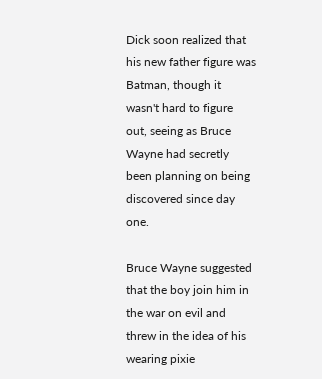Dick soon realized that his new father figure was Batman, though it wasn't hard to figure out, seeing as Bruce Wayne had secretly been planning on being discovered since day one.

Bruce Wayne suggested that the boy join him in the war on evil and threw in the idea of his wearing pixie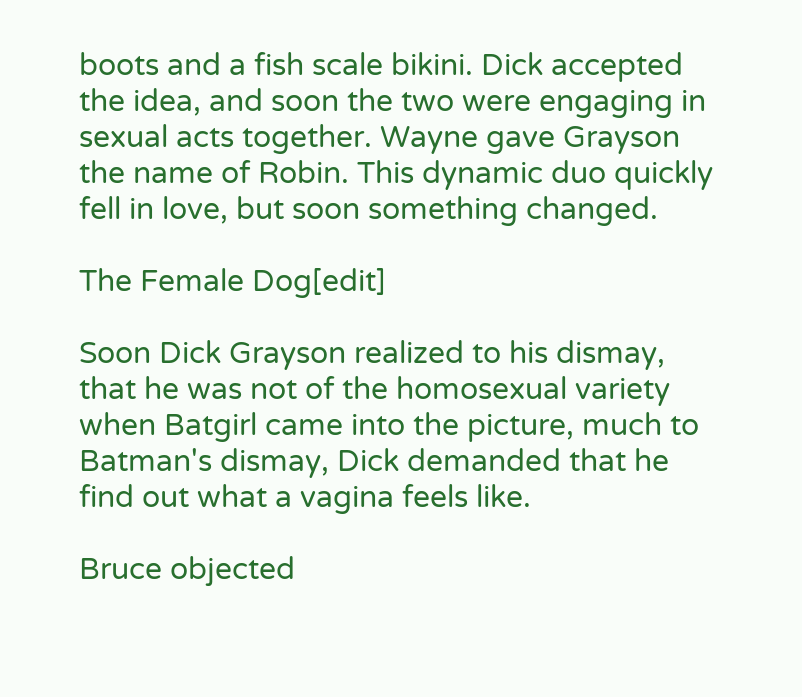boots and a fish scale bikini. Dick accepted the idea, and soon the two were engaging in sexual acts together. Wayne gave Grayson the name of Robin. This dynamic duo quickly fell in love, but soon something changed.

The Female Dog[edit]

Soon Dick Grayson realized to his dismay, that he was not of the homosexual variety when Batgirl came into the picture, much to Batman's dismay, Dick demanded that he find out what a vagina feels like.

Bruce objected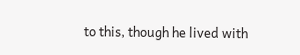to this, though he lived with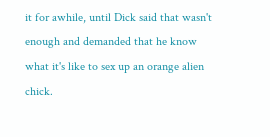it for awhile, until Dick said that wasn't enough and demanded that he know what it's like to sex up an orange alien chick.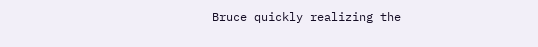Bruce quickly realizing the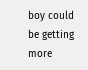boy could be getting more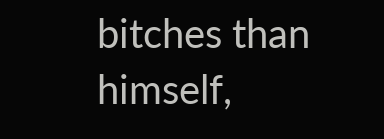bitches than himself,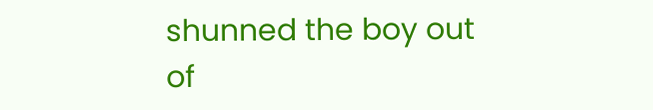shunned the boy out of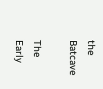the Batcave

The Early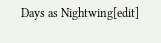Days as Nightwing[edit]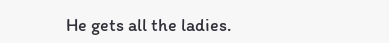He gets all the ladies.